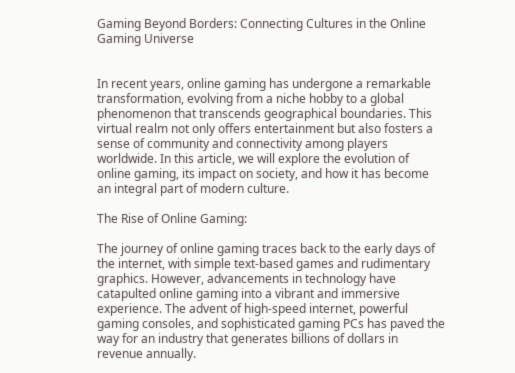Gaming Beyond Borders: Connecting Cultures in the Online Gaming Universe


In recent years, online gaming has undergone a remarkable transformation, evolving from a niche hobby to a global phenomenon that transcends geographical boundaries. This virtual realm not only offers entertainment but also fosters a sense of community and connectivity among players worldwide. In this article, we will explore the evolution of online gaming, its impact on society, and how it has become an integral part of modern culture.

The Rise of Online Gaming:

The journey of online gaming traces back to the early days of the internet, with simple text-based games and rudimentary graphics. However, advancements in technology have catapulted online gaming into a vibrant and immersive experience. The advent of high-speed internet, powerful gaming consoles, and sophisticated gaming PCs has paved the way for an industry that generates billions of dollars in revenue annually.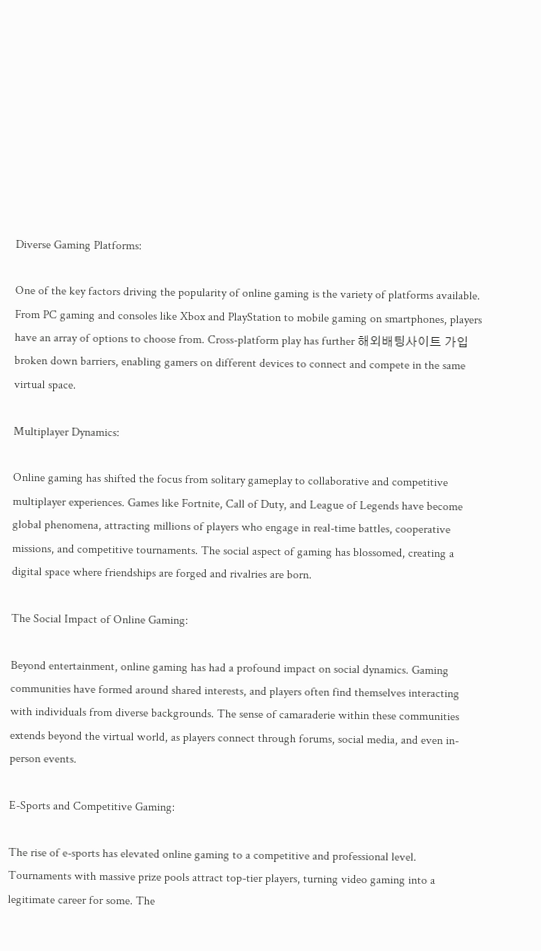Diverse Gaming Platforms:

One of the key factors driving the popularity of online gaming is the variety of platforms available. From PC gaming and consoles like Xbox and PlayStation to mobile gaming on smartphones, players have an array of options to choose from. Cross-platform play has further 해외배팅사이트 가입 broken down barriers, enabling gamers on different devices to connect and compete in the same virtual space.

Multiplayer Dynamics:

Online gaming has shifted the focus from solitary gameplay to collaborative and competitive multiplayer experiences. Games like Fortnite, Call of Duty, and League of Legends have become global phenomena, attracting millions of players who engage in real-time battles, cooperative missions, and competitive tournaments. The social aspect of gaming has blossomed, creating a digital space where friendships are forged and rivalries are born.

The Social Impact of Online Gaming:

Beyond entertainment, online gaming has had a profound impact on social dynamics. Gaming communities have formed around shared interests, and players often find themselves interacting with individuals from diverse backgrounds. The sense of camaraderie within these communities extends beyond the virtual world, as players connect through forums, social media, and even in-person events.

E-Sports and Competitive Gaming:

The rise of e-sports has elevated online gaming to a competitive and professional level. Tournaments with massive prize pools attract top-tier players, turning video gaming into a legitimate career for some. The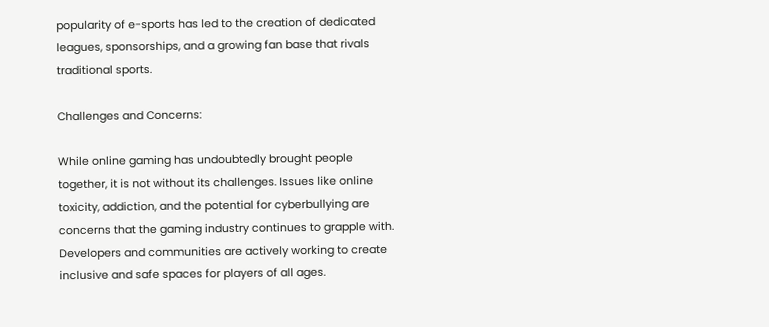popularity of e-sports has led to the creation of dedicated leagues, sponsorships, and a growing fan base that rivals traditional sports.

Challenges and Concerns:

While online gaming has undoubtedly brought people together, it is not without its challenges. Issues like online toxicity, addiction, and the potential for cyberbullying are concerns that the gaming industry continues to grapple with. Developers and communities are actively working to create inclusive and safe spaces for players of all ages.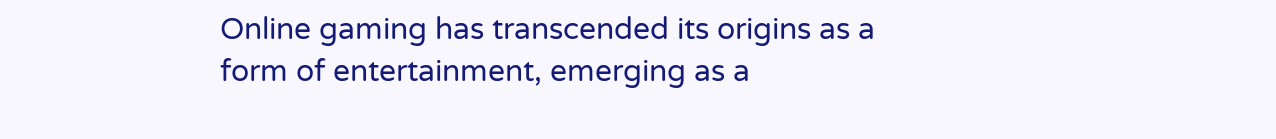Online gaming has transcended its origins as a form of entertainment, emerging as a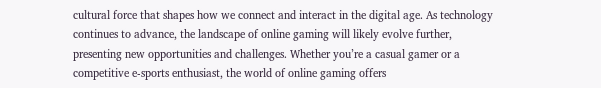cultural force that shapes how we connect and interact in the digital age. As technology continues to advance, the landscape of online gaming will likely evolve further, presenting new opportunities and challenges. Whether you’re a casual gamer or a competitive e-sports enthusiast, the world of online gaming offers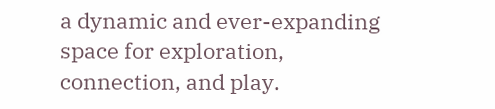a dynamic and ever-expanding space for exploration, connection, and play.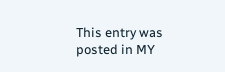This entry was posted in MY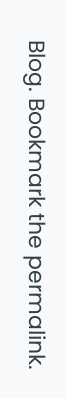Blog. Bookmark the permalink.